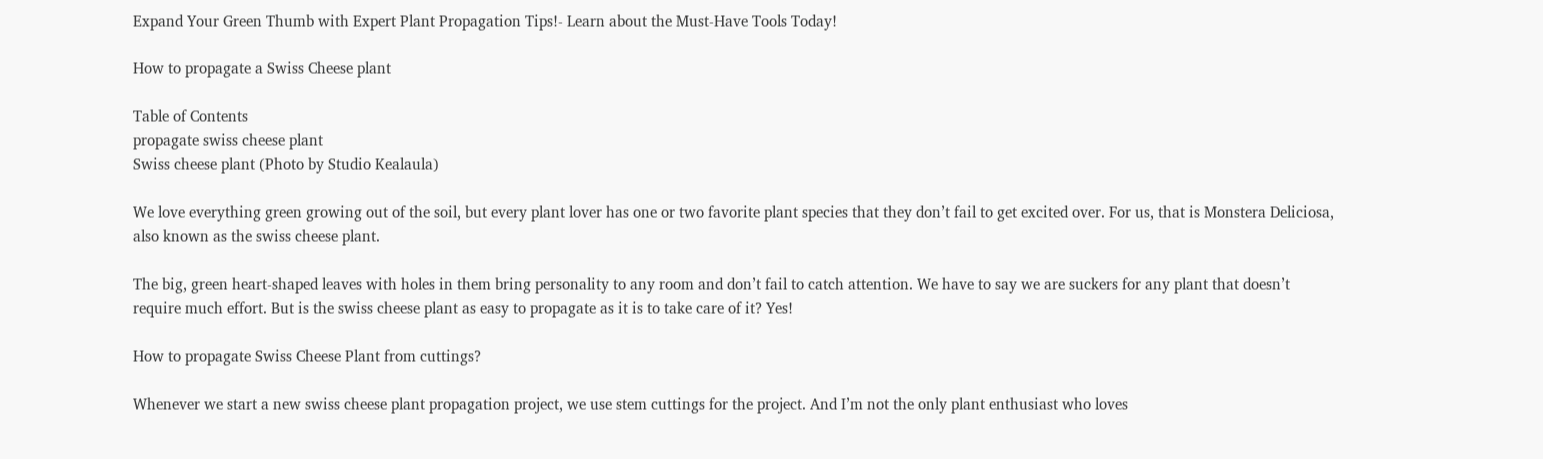Expand Your Green Thumb with Expert Plant Propagation Tips!- Learn about the Must-Have Tools Today!

How to propagate a Swiss Cheese plant

Table of Contents
propagate swiss cheese plant
Swiss cheese plant (Photo by Studio Kealaula)

We love everything green growing out of the soil, but every plant lover has one or two favorite plant species that they don’t fail to get excited over. For us, that is Monstera Deliciosa, also known as the swiss cheese plant.

The big, green heart-shaped leaves with holes in them bring personality to any room and don’t fail to catch attention. We have to say we are suckers for any plant that doesn’t require much effort. But is the swiss cheese plant as easy to propagate as it is to take care of it? Yes!

How to propagate Swiss Cheese Plant from cuttings?

Whenever we start a new swiss cheese plant propagation project, we use stem cuttings for the project. And I’m not the only plant enthusiast who loves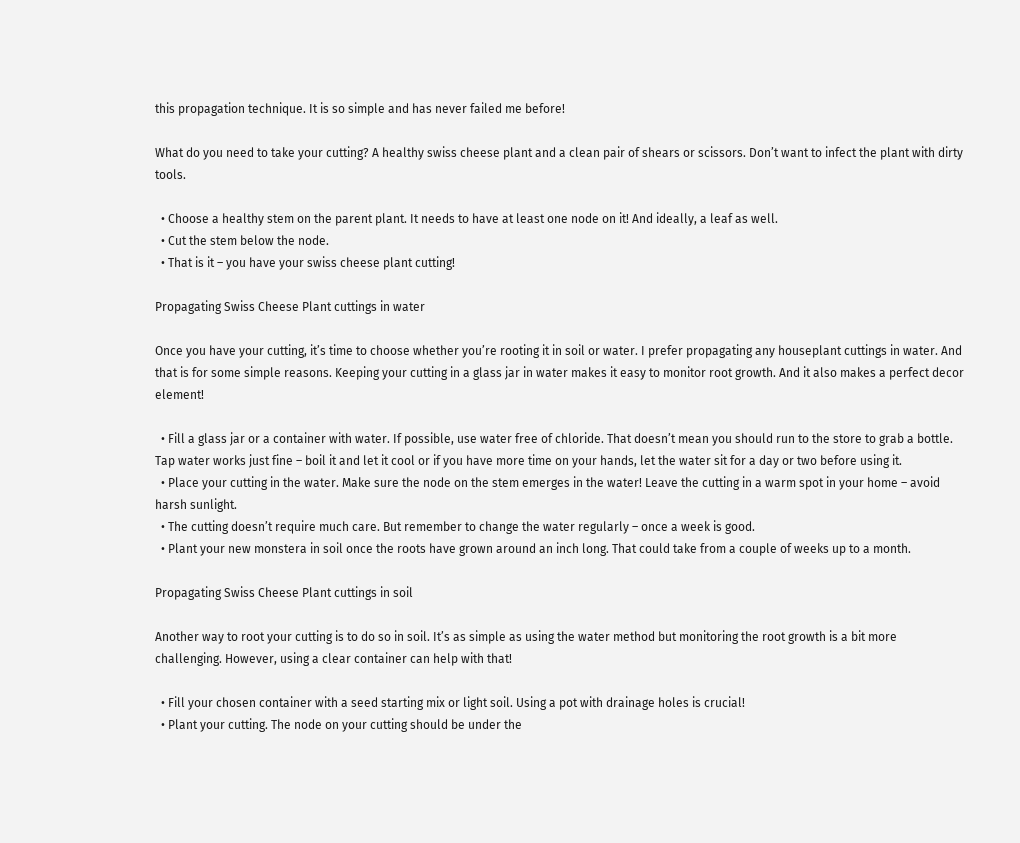this propagation technique. It is so simple and has never failed me before!

What do you need to take your cutting? A healthy swiss cheese plant and a clean pair of shears or scissors. Don’t want to infect the plant with dirty tools.

  • Choose a healthy stem on the parent plant. It needs to have at least one node on it! And ideally, a leaf as well.
  • Cut the stem below the node.
  • That is it – you have your swiss cheese plant cutting!

Propagating Swiss Cheese Plant cuttings in water

Once you have your cutting, it’s time to choose whether you’re rooting it in soil or water. I prefer propagating any houseplant cuttings in water. And that is for some simple reasons. Keeping your cutting in a glass jar in water makes it easy to monitor root growth. And it also makes a perfect decor element!

  • Fill a glass jar or a container with water. If possible, use water free of chloride. That doesn’t mean you should run to the store to grab a bottle. Tap water works just fine – boil it and let it cool or if you have more time on your hands, let the water sit for a day or two before using it.
  • Place your cutting in the water. Make sure the node on the stem emerges in the water! Leave the cutting in a warm spot in your home – avoid harsh sunlight.
  • The cutting doesn’t require much care. But remember to change the water regularly – once a week is good.
  • Plant your new monstera in soil once the roots have grown around an inch long. That could take from a couple of weeks up to a month.

Propagating Swiss Cheese Plant cuttings in soil

Another way to root your cutting is to do so in soil. It’s as simple as using the water method but monitoring the root growth is a bit more challenging. However, using a clear container can help with that!

  • Fill your chosen container with a seed starting mix or light soil. Using a pot with drainage holes is crucial!
  • Plant your cutting. The node on your cutting should be under the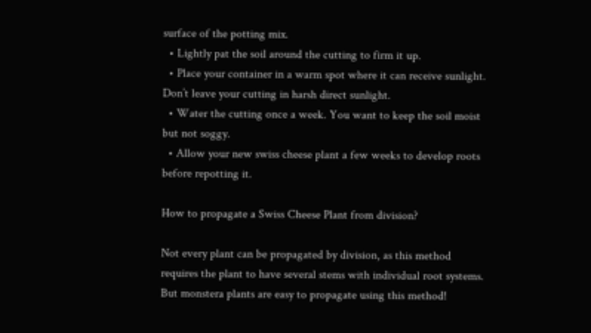surface of the potting mix.
  • Lightly pat the soil around the cutting to firm it up.
  • Place your container in a warm spot where it can receive sunlight. Don’t leave your cutting in harsh direct sunlight.
  • Water the cutting once a week. You want to keep the soil moist but not soggy.
  • Allow your new swiss cheese plant a few weeks to develop roots before repotting it.

How to propagate a Swiss Cheese Plant from division?

Not every plant can be propagated by division, as this method requires the plant to have several stems with individual root systems. But monstera plants are easy to propagate using this method!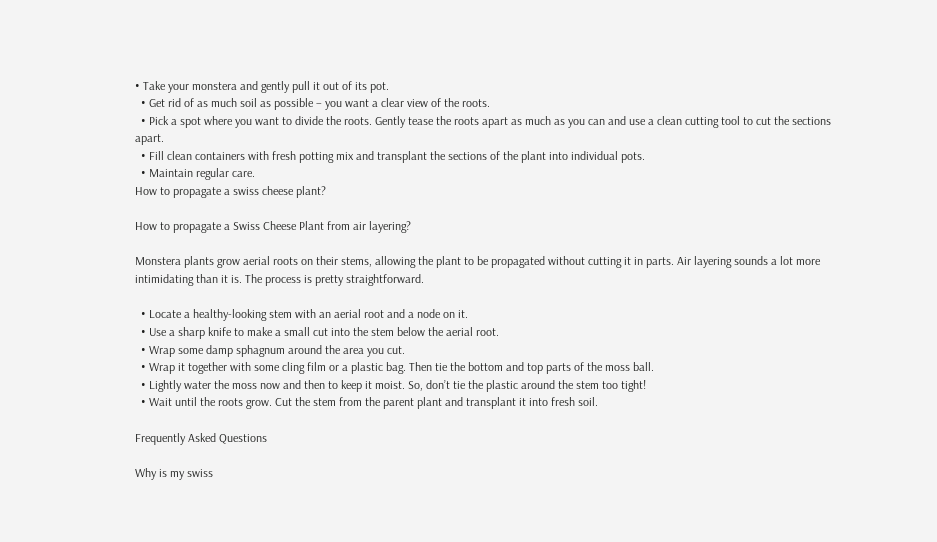• Take your monstera and gently pull it out of its pot.
  • Get rid of as much soil as possible – you want a clear view of the roots.
  • Pick a spot where you want to divide the roots. Gently tease the roots apart as much as you can and use a clean cutting tool to cut the sections apart.
  • Fill clean containers with fresh potting mix and transplant the sections of the plant into individual pots.
  • Maintain regular care.
How to propagate a swiss cheese plant?

How to propagate a Swiss Cheese Plant from air layering?

Monstera plants grow aerial roots on their stems, allowing the plant to be propagated without cutting it in parts. Air layering sounds a lot more intimidating than it is. The process is pretty straightforward.

  • Locate a healthy-looking stem with an aerial root and a node on it.
  • Use a sharp knife to make a small cut into the stem below the aerial root.
  • Wrap some damp sphagnum around the area you cut.
  • Wrap it together with some cling film or a plastic bag. Then tie the bottom and top parts of the moss ball.
  • Lightly water the moss now and then to keep it moist. So, don’t tie the plastic around the stem too tight!
  • Wait until the roots grow. Cut the stem from the parent plant and transplant it into fresh soil.

Frequently Asked Questions

Why is my swiss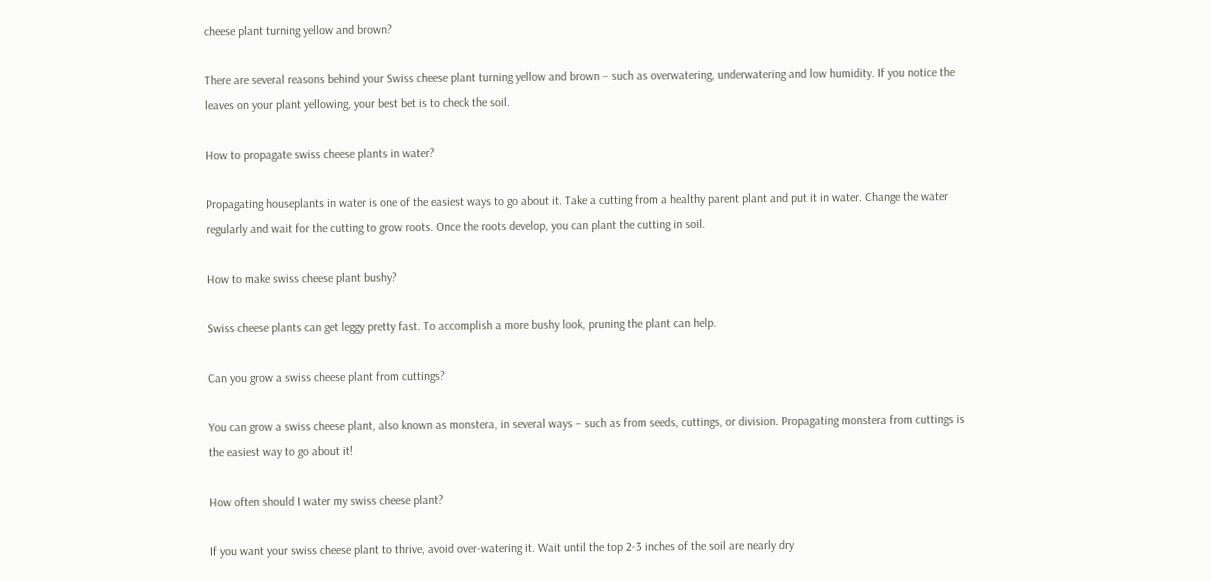cheese plant turning yellow and brown?

There are several reasons behind your Swiss cheese plant turning yellow and brown – such as overwatering, underwatering and low humidity. If you notice the leaves on your plant yellowing, your best bet is to check the soil.

How to propagate swiss cheese plants in water?

Propagating houseplants in water is one of the easiest ways to go about it. Take a cutting from a healthy parent plant and put it in water. Change the water regularly and wait for the cutting to grow roots. Once the roots develop, you can plant the cutting in soil.

How to make swiss cheese plant bushy?

Swiss cheese plants can get leggy pretty fast. To accomplish a more bushy look, pruning the plant can help.

Can you grow a swiss cheese plant from cuttings?

You can grow a swiss cheese plant, also known as monstera, in several ways – such as from seeds, cuttings, or division. Propagating monstera from cuttings is the easiest way to go about it!

How often should I water my swiss cheese plant?

If you want your swiss cheese plant to thrive, avoid over-watering it. Wait until the top 2-3 inches of the soil are nearly dry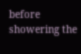before showering the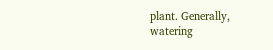plant. Generally, watering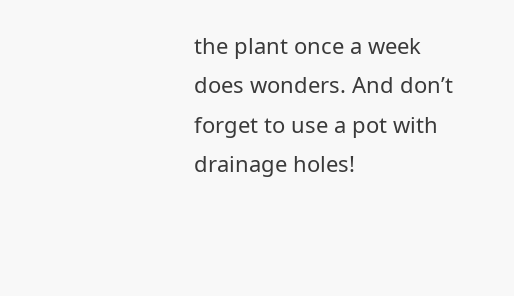the plant once a week does wonders. And don’t forget to use a pot with drainage holes!